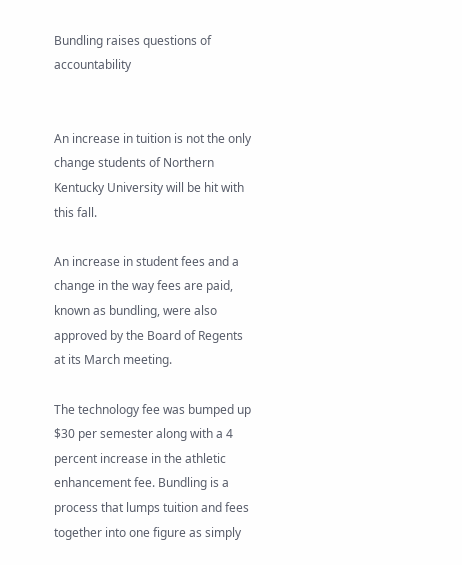Bundling raises questions of accountability


An increase in tuition is not the only change students of Northern Kentucky University will be hit with this fall.

An increase in student fees and a change in the way fees are paid, known as bundling, were also approved by the Board of Regents at its March meeting.

The technology fee was bumped up $30 per semester along with a 4 percent increase in the athletic enhancement fee. Bundling is a process that lumps tuition and fees together into one figure as simply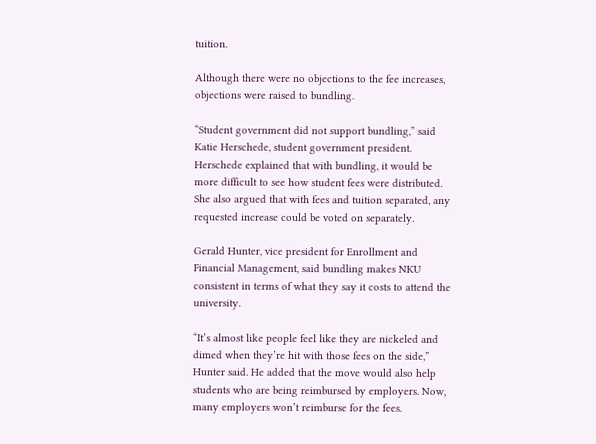tuition.

Although there were no objections to the fee increases, objections were raised to bundling.

“Student government did not support bundling,” said Katie Herschede, student government president. Herschede explained that with bundling, it would be more difficult to see how student fees were distributed. She also argued that with fees and tuition separated, any requested increase could be voted on separately.

Gerald Hunter, vice president for Enrollment and Financial Management, said bundling makes NKU consistent in terms of what they say it costs to attend the university.

“It’s almost like people feel like they are nickeled and dimed when they’re hit with those fees on the side,” Hunter said. He added that the move would also help students who are being reimbursed by employers. Now, many employers won’t reimburse for the fees.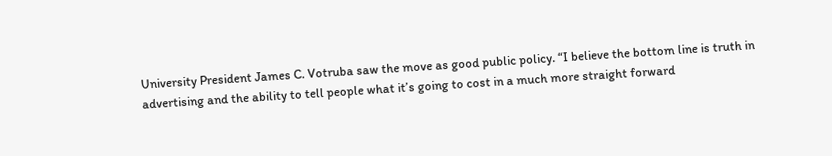University President James C. Votruba saw the move as good public policy. “I believe the bottom line is truth in advertising and the ability to tell people what it’s going to cost in a much more straight forward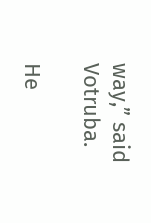way,” said Votruba.

He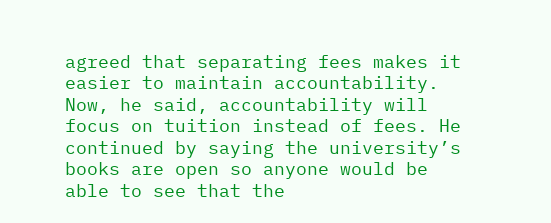agreed that separating fees makes it easier to maintain accountability. Now, he said, accountability will focus on tuition instead of fees. He continued by saying the university’s books are open so anyone would be able to see that the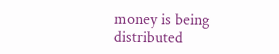money is being distributed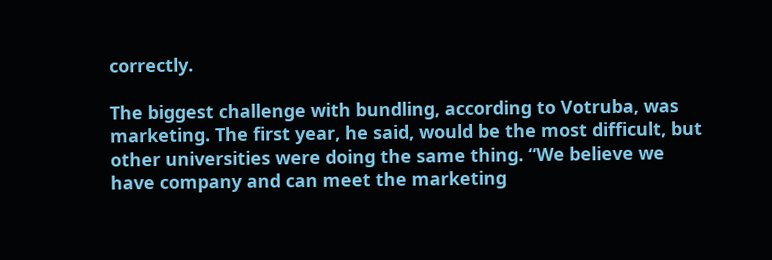correctly.

The biggest challenge with bundling, according to Votruba, was marketing. The first year, he said, would be the most difficult, but other universities were doing the same thing. “We believe we have company and can meet the marketing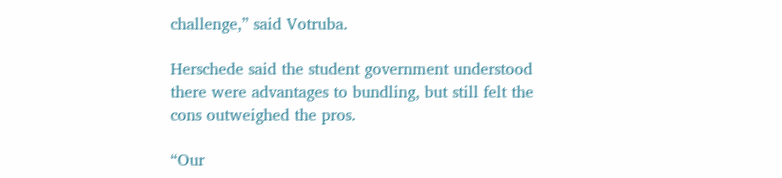challenge,” said Votruba.

Herschede said the student government understood there were advantages to bundling, but still felt the cons outweighed the pros.

“Our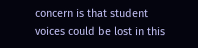concern is that student voices could be lost in this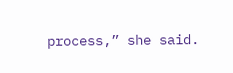process,” she said.